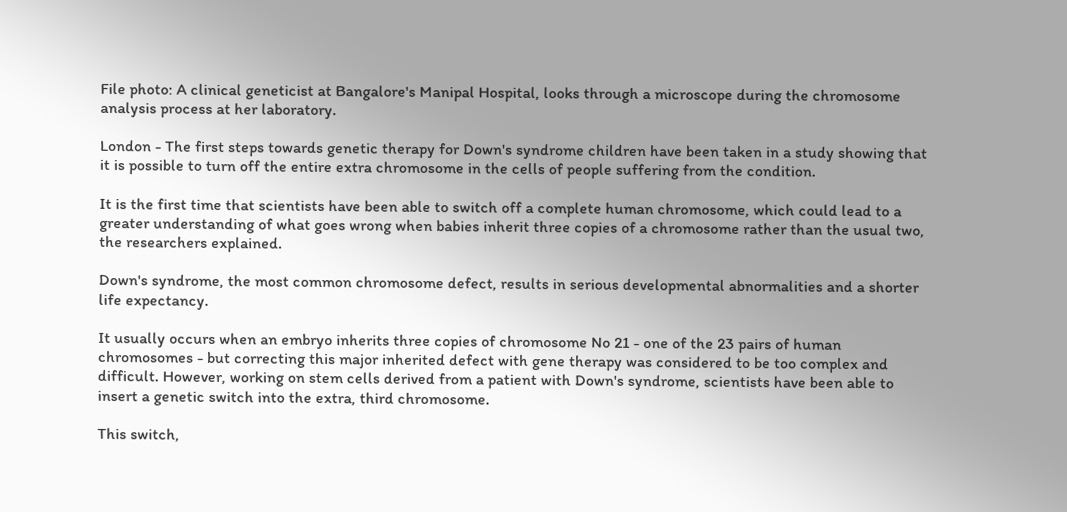File photo: A clinical geneticist at Bangalore's Manipal Hospital, looks through a microscope during the chromosome analysis process at her laboratory.

London - The first steps towards genetic therapy for Down's syndrome children have been taken in a study showing that it is possible to turn off the entire extra chromosome in the cells of people suffering from the condition.

It is the first time that scientists have been able to switch off a complete human chromosome, which could lead to a greater understanding of what goes wrong when babies inherit three copies of a chromosome rather than the usual two, the researchers explained.

Down's syndrome, the most common chromosome defect, results in serious developmental abnormalities and a shorter life expectancy.

It usually occurs when an embryo inherits three copies of chromosome No 21 - one of the 23 pairs of human chromosomes - but correcting this major inherited defect with gene therapy was considered to be too complex and difficult. However, working on stem cells derived from a patient with Down's syndrome, scientists have been able to insert a genetic switch into the extra, third chromosome.

This switch,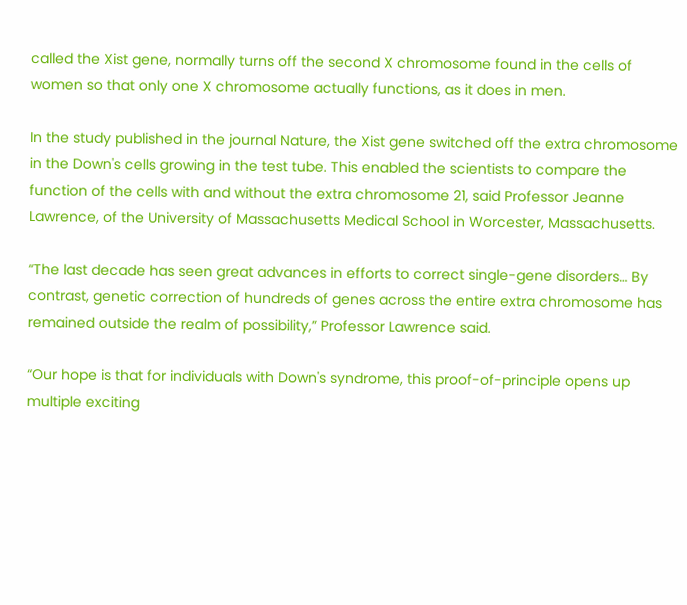called the Xist gene, normally turns off the second X chromosome found in the cells of women so that only one X chromosome actually functions, as it does in men.

In the study published in the journal Nature, the Xist gene switched off the extra chromosome in the Down's cells growing in the test tube. This enabled the scientists to compare the function of the cells with and without the extra chromosome 21, said Professor Jeanne Lawrence, of the University of Massachusetts Medical School in Worcester, Massachusetts.

“The last decade has seen great advances in efforts to correct single-gene disorders… By contrast, genetic correction of hundreds of genes across the entire extra chromosome has remained outside the realm of possibility,” Professor Lawrence said.

“Our hope is that for individuals with Down's syndrome, this proof-of-principle opens up multiple exciting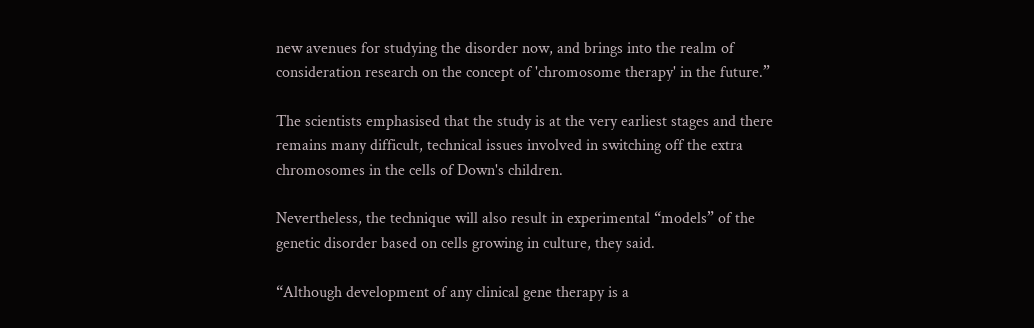new avenues for studying the disorder now, and brings into the realm of consideration research on the concept of 'chromosome therapy' in the future.”

The scientists emphasised that the study is at the very earliest stages and there remains many difficult, technical issues involved in switching off the extra chromosomes in the cells of Down's children.

Nevertheless, the technique will also result in experimental “models” of the genetic disorder based on cells growing in culture, they said.

“Although development of any clinical gene therapy is a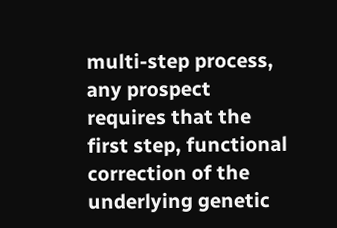multi-step process, any prospect requires that the first step, functional correction of the underlying genetic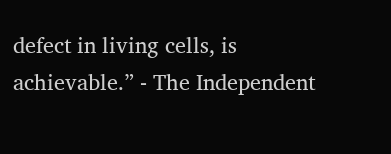defect in living cells, is achievable.” - The Independent